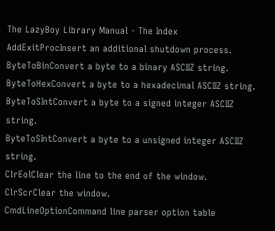The LazyBoy Library Manual - The Index
AddExitProcInsert an additional shutdown process.
ByteToBinConvert a byte to a binary ASCIIZ string.
ByteToHexConvert a byte to a hexadecimal ASCIIZ string.
ByteToSIntConvert a byte to a signed integer ASCIIZ string.
ByteToSIntConvert a byte to a unsigned integer ASCIIZ string.
ClrEolClear the line to the end of the window.
ClrScrClear the window.
CmdLineOptionCommand line parser option table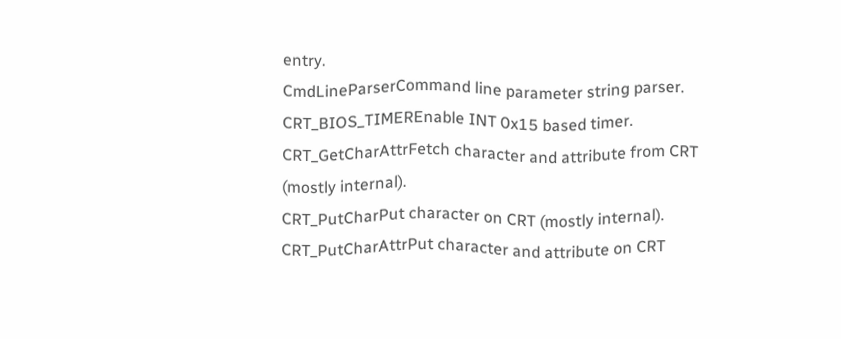entry.
CmdLineParserCommand line parameter string parser.
CRT_BIOS_TIMEREnable INT 0x15 based timer.
CRT_GetCharAttrFetch character and attribute from CRT (mostly internal).
CRT_PutCharPut character on CRT (mostly internal).
CRT_PutCharAttrPut character and attribute on CRT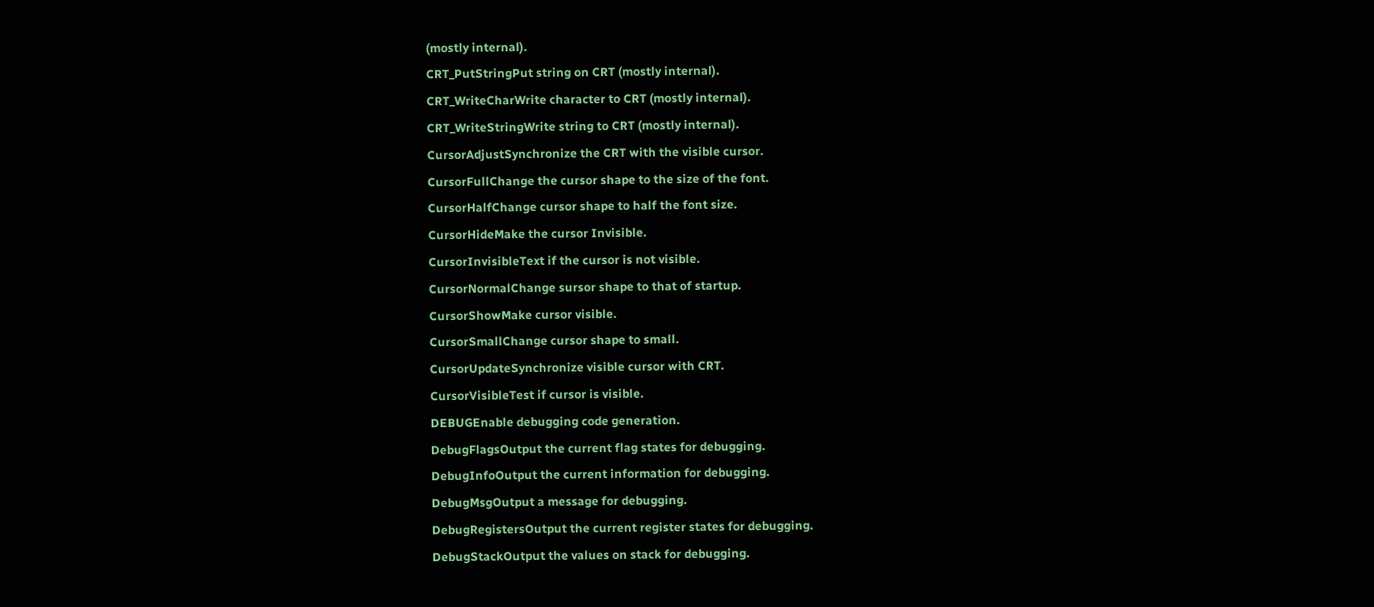(mostly internal).
CRT_PutStringPut string on CRT (mostly internal).
CRT_WriteCharWrite character to CRT (mostly internal).
CRT_WriteStringWrite string to CRT (mostly internal).
CursorAdjustSynchronize the CRT with the visible cursor.
CursorFullChange the cursor shape to the size of the font.
CursorHalfChange cursor shape to half the font size.
CursorHideMake the cursor Invisible.
CursorInvisibleText if the cursor is not visible.
CursorNormalChange sursor shape to that of startup.
CursorShowMake cursor visible.
CursorSmallChange cursor shape to small.
CursorUpdateSynchronize visible cursor with CRT.
CursorVisibleTest if cursor is visible.
DEBUGEnable debugging code generation.
DebugFlagsOutput the current flag states for debugging.
DebugInfoOutput the current information for debugging.
DebugMsgOutput a message for debugging.
DebugRegistersOutput the current register states for debugging.
DebugStackOutput the values on stack for debugging.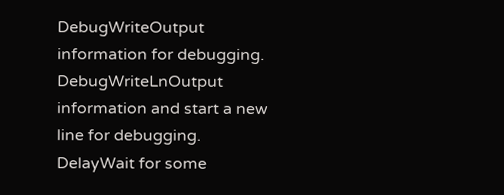DebugWriteOutput information for debugging.
DebugWriteLnOutput information and start a new line for debugging.
DelayWait for some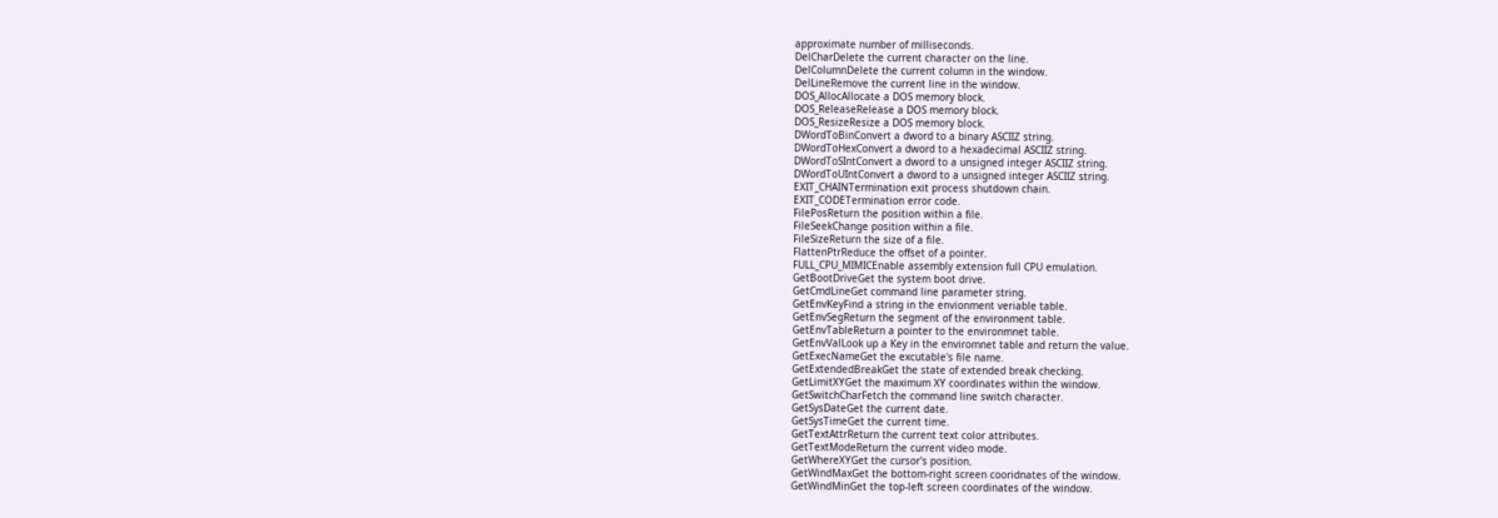approximate number of milliseconds.
DelCharDelete the current character on the line.
DelColumnDelete the current column in the window.
DelLineRemove the current line in the window.
DOS_AllocAllocate a DOS memory block.
DOS_ReleaseRelease a DOS memory block.
DOS_ResizeResize a DOS memory block.
DWordToBinConvert a dword to a binary ASCIIZ string.
DWordToHexConvert a dword to a hexadecimal ASCIIZ string.
DWordToSIntConvert a dword to a unsigned integer ASCIIZ string.
DWordToUIntConvert a dword to a unsigned integer ASCIIZ string.
EXIT_CHAINTermination exit process shutdown chain.
EXIT_CODETermination error code.
FilePosReturn the position within a file.
FileSeekChange position within a file.
FileSizeReturn the size of a file.
FlattenPtrReduce the offset of a pointer.
FULL_CPU_MIMICEnable assembly extension full CPU emulation.
GetBootDriveGet the system boot drive.
GetCmdLineGet command line parameter string.
GetEnvKeyFind a string in the envionment veriable table.
GetEnvSegReturn the segment of the environment table.
GetEnvTableReturn a pointer to the environmnet table.
GetEnvValLook up a Key in the enviromnet table and return the value.
GetExecNameGet the excutable's file name.
GetExtendedBreakGet the state of extended break checking.
GetLimitXYGet the maximum XY coordinates within the window.
GetSwitchCharFetch the command line switch character.
GetSysDateGet the current date.
GetSysTimeGet the current time.
GetTextAttrReturn the current text color attributes.
GetTextModeReturn the current video mode.
GetWhereXYGet the cursor's position.
GetWindMaxGet the bottom-right screen cooridnates of the window.
GetWindMinGet the top-left screen coordinates of the window.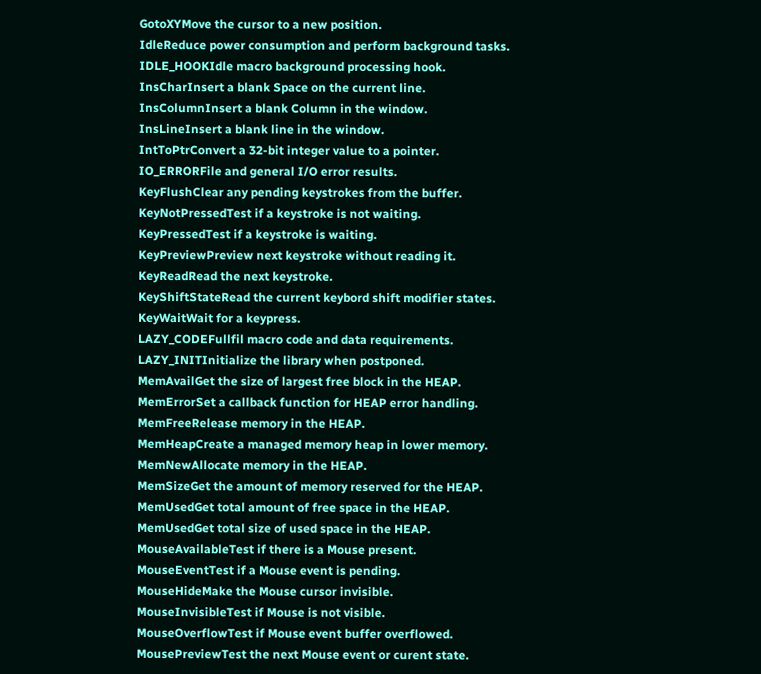GotoXYMove the cursor to a new position.
IdleReduce power consumption and perform background tasks.
IDLE_HOOKIdle macro background processing hook.
InsCharInsert a blank Space on the current line.
InsColumnInsert a blank Column in the window.
InsLineInsert a blank line in the window.
IntToPtrConvert a 32-bit integer value to a pointer.
IO_ERRORFile and general I/O error results.
KeyFlushClear any pending keystrokes from the buffer.
KeyNotPressedTest if a keystroke is not waiting.
KeyPressedTest if a keystroke is waiting.
KeyPreviewPreview next keystroke without reading it.
KeyReadRead the next keystroke.
KeyShiftStateRead the current keybord shift modifier states.
KeyWaitWait for a keypress.
LAZY_CODEFullfil macro code and data requirements.
LAZY_INITInitialize the library when postponed.
MemAvailGet the size of largest free block in the HEAP.
MemErrorSet a callback function for HEAP error handling.
MemFreeRelease memory in the HEAP.
MemHeapCreate a managed memory heap in lower memory.
MemNewAllocate memory in the HEAP.
MemSizeGet the amount of memory reserved for the HEAP.
MemUsedGet total amount of free space in the HEAP.
MemUsedGet total size of used space in the HEAP.
MouseAvailableTest if there is a Mouse present.
MouseEventTest if a Mouse event is pending.
MouseHideMake the Mouse cursor invisible.
MouseInvisibleTest if Mouse is not visible.
MouseOverflowTest if Mouse event buffer overflowed.
MousePreviewTest the next Mouse event or curent state.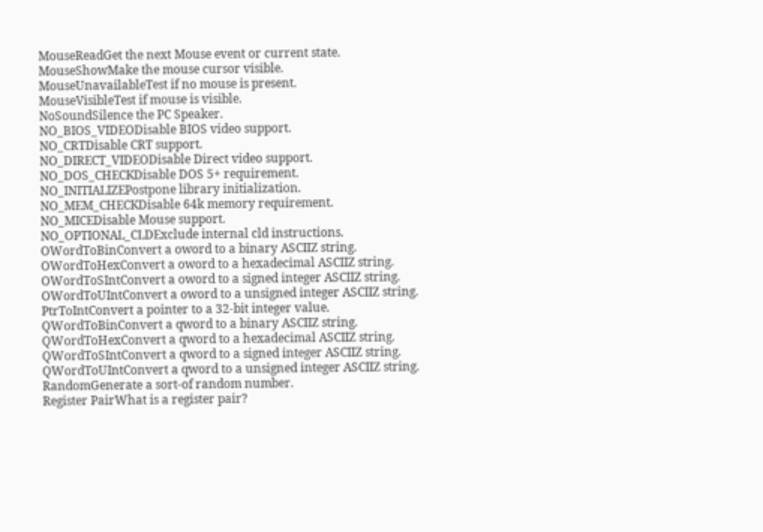MouseReadGet the next Mouse event or current state.
MouseShowMake the mouse cursor visible.
MouseUnavailableTest if no mouse is present.
MouseVisibleTest if mouse is visible.
NoSoundSilence the PC Speaker.
NO_BIOS_VIDEODisable BIOS video support.
NO_CRTDisable CRT support.
NO_DIRECT_VIDEODisable Direct video support.
NO_DOS_CHECKDisable DOS 5+ requirement.
NO_INITIALIZEPostpone library initialization.
NO_MEM_CHECKDisable 64k memory requirement.
NO_MICEDisable Mouse support.
NO_OPTIONAL_CLDExclude internal cld instructions.
OWordToBinConvert a oword to a binary ASCIIZ string.
OWordToHexConvert a oword to a hexadecimal ASCIIZ string.
OWordToSIntConvert a oword to a signed integer ASCIIZ string.
OWordToUIntConvert a oword to a unsigned integer ASCIIZ string.
PtrToIntConvert a pointer to a 32-bit integer value.
QWordToBinConvert a qword to a binary ASCIIZ string.
QWordToHexConvert a qword to a hexadecimal ASCIIZ string.
QWordToSIntConvert a qword to a signed integer ASCIIZ string.
QWordToUIntConvert a qword to a unsigned integer ASCIIZ string.
RandomGenerate a sort-of random number.
Register PairWhat is a register pair?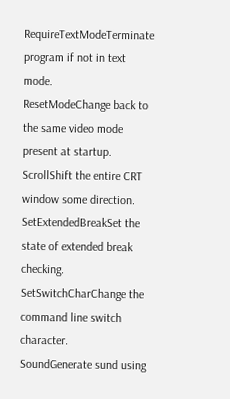RequireTextModeTerminate program if not in text mode.
ResetModeChange back to the same video mode present at startup.
ScrollShift the entire CRT window some direction.
SetExtendedBreakSet the state of extended break checking.
SetSwitchCharChange the command line switch character.
SoundGenerate sund using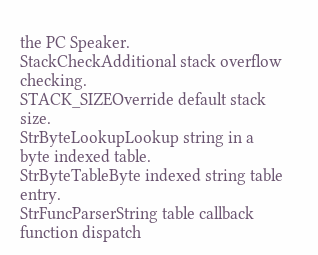the PC Speaker.
StackCheckAdditional stack overflow checking.
STACK_SIZEOverride default stack size.
StrByteLookupLookup string in a byte indexed table.
StrByteTableByte indexed string table entry.
StrFuncParserString table callback function dispatch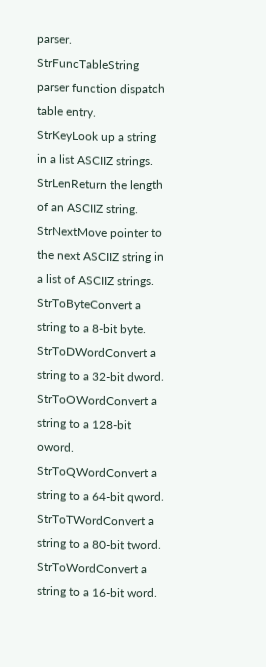parser.
StrFuncTableString parser function dispatch table entry.
StrKeyLook up a string in a list ASCIIZ strings.
StrLenReturn the length of an ASCIIZ string.
StrNextMove pointer to the next ASCIIZ string in a list of ASCIIZ strings.
StrToByteConvert a string to a 8-bit byte.
StrToDWordConvert a string to a 32-bit dword.
StrToOWordConvert a string to a 128-bit oword.
StrToQWordConvert a string to a 64-bit qword.
StrToTWordConvert a string to a 80-bit tword.
StrToWordConvert a string to a 16-bit word.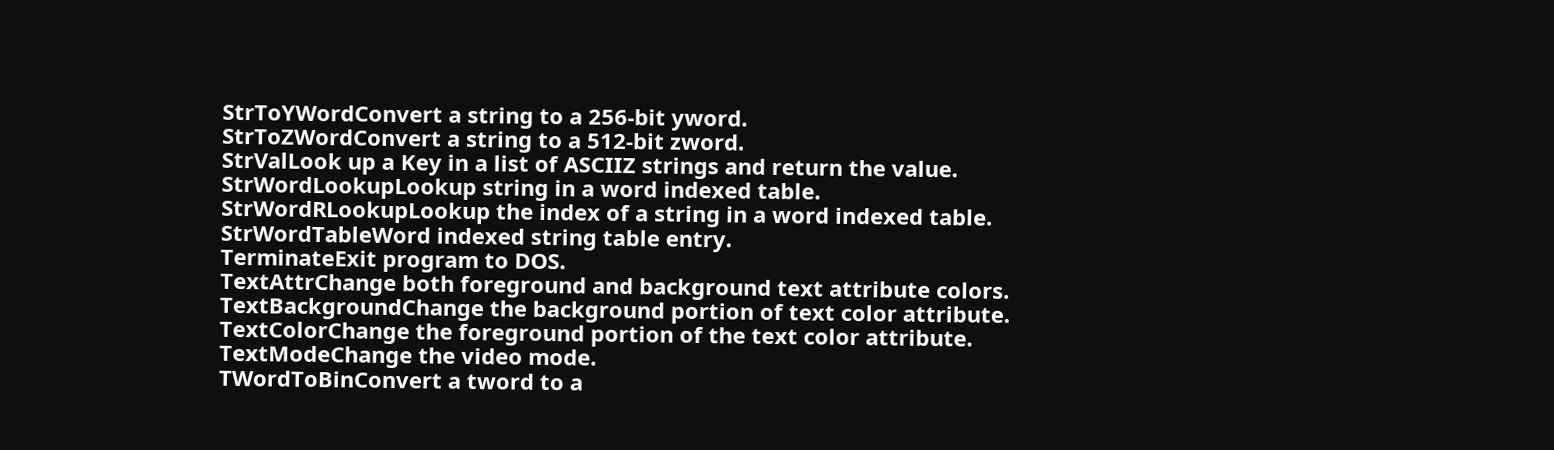StrToYWordConvert a string to a 256-bit yword.
StrToZWordConvert a string to a 512-bit zword.
StrValLook up a Key in a list of ASCIIZ strings and return the value.
StrWordLookupLookup string in a word indexed table.
StrWordRLookupLookup the index of a string in a word indexed table.
StrWordTableWord indexed string table entry.
TerminateExit program to DOS.
TextAttrChange both foreground and background text attribute colors.
TextBackgroundChange the background portion of text color attribute.
TextColorChange the foreground portion of the text color attribute.
TextModeChange the video mode.
TWordToBinConvert a tword to a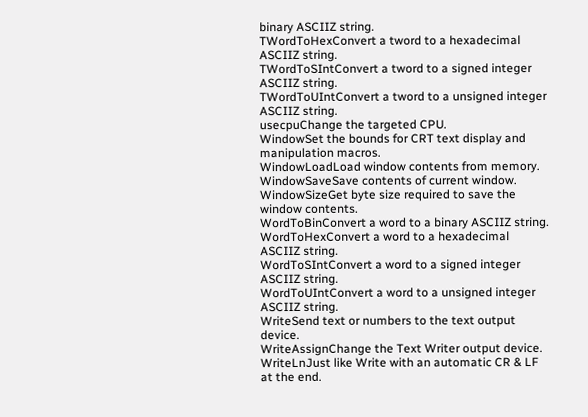binary ASCIIZ string.
TWordToHexConvert a tword to a hexadecimal ASCIIZ string.
TWordToSIntConvert a tword to a signed integer ASCIIZ string.
TWordToUIntConvert a tword to a unsigned integer ASCIIZ string.
usecpuChange the targeted CPU.
WindowSet the bounds for CRT text display and manipulation macros.
WindowLoadLoad window contents from memory.
WindowSaveSave contents of current window.
WindowSizeGet byte size required to save the window contents.
WordToBinConvert a word to a binary ASCIIZ string.
WordToHexConvert a word to a hexadecimal ASCIIZ string.
WordToSIntConvert a word to a signed integer ASCIIZ string.
WordToUIntConvert a word to a unsigned integer ASCIIZ string.
WriteSend text or numbers to the text output device.
WriteAssignChange the Text Writer output device.
WriteLnJust like Write with an automatic CR & LF at the end.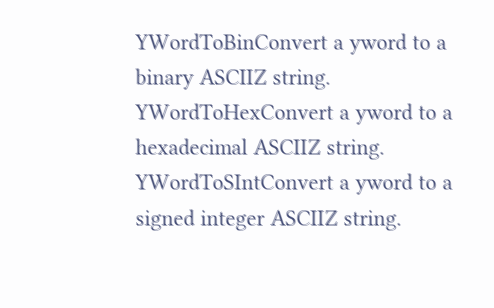YWordToBinConvert a yword to a binary ASCIIZ string.
YWordToHexConvert a yword to a hexadecimal ASCIIZ string.
YWordToSIntConvert a yword to a signed integer ASCIIZ string.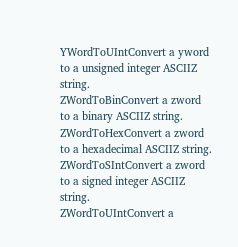YWordToUIntConvert a yword to a unsigned integer ASCIIZ string.
ZWordToBinConvert a zword to a binary ASCIIZ string.
ZWordToHexConvert a zword to a hexadecimal ASCIIZ string.
ZWordToSIntConvert a zword to a signed integer ASCIIZ string.
ZWordToUIntConvert a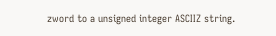zword to a unsigned integer ASCIIZ string.